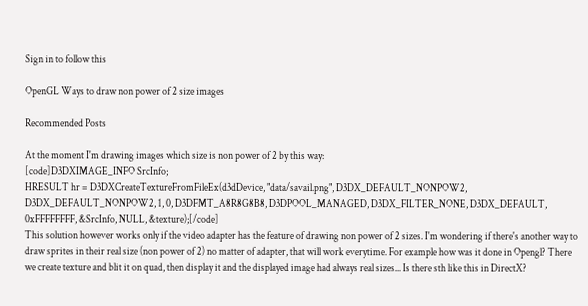Sign in to follow this

OpenGL Ways to draw non power of 2 size images

Recommended Posts

At the moment I'm drawing images which size is non power of 2 by this way:
[code]D3DXIMAGE_INFO SrcInfo;
HRESULT hr = D3DXCreateTextureFromFileEx(d3dDevice, "data/savail.png", D3DX_DEFAULT_NONPOW2, D3DX_DEFAULT_NONPOW2, 1, 0, D3DFMT_A8R8G8B8, D3DPOOL_MANAGED, D3DX_FILTER_NONE, D3DX_DEFAULT, 0xFFFFFFFF, &SrcInfo, NULL, &texture);[/code]
This solution however works only if the video adapter has the feature of drawing non power of 2 sizes. I'm wondering if there's another way to draw sprites in their real size (non power of 2) no matter of adapter, that will work everytime. For example how was it done in Opengl? There we create texture and blit it on quad, then display it and the displayed image had always real sizes... Is there sth like this in DirectX?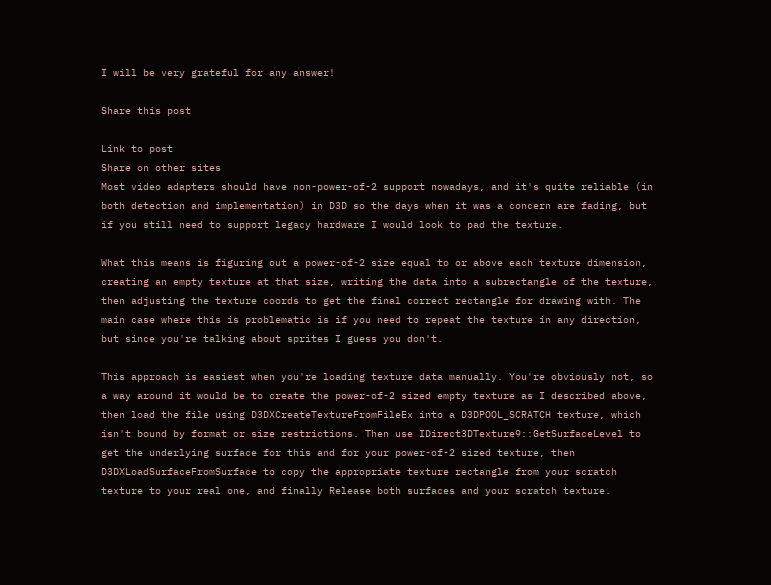I will be very grateful for any answer!

Share this post

Link to post
Share on other sites
Most video adapters should have non-power-of-2 support nowadays, and it's quite reliable (in both detection and implementation) in D3D so the days when it was a concern are fading, but if you still need to support legacy hardware I would look to pad the texture.

What this means is figuring out a power-of-2 size equal to or above each texture dimension, creating an empty texture at that size, writing the data into a subrectangle of the texture, then adjusting the texture coords to get the final correct rectangle for drawing with. The main case where this is problematic is if you need to repeat the texture in any direction, but since you're talking about sprites I guess you don't.

This approach is easiest when you're loading texture data manually. You're obviously not, so a way around it would be to create the power-of-2 sized empty texture as I described above, then load the file using D3DXCreateTextureFromFileEx into a D3DPOOL_SCRATCH texture, which isn't bound by format or size restrictions. Then use IDirect3DTexture9::GetSurfaceLevel to get the underlying surface for this and for your power-of-2 sized texture, then D3DXLoadSurfaceFromSurface to copy the appropriate texture rectangle from your scratch texture to your real one, and finally Release both surfaces and your scratch texture.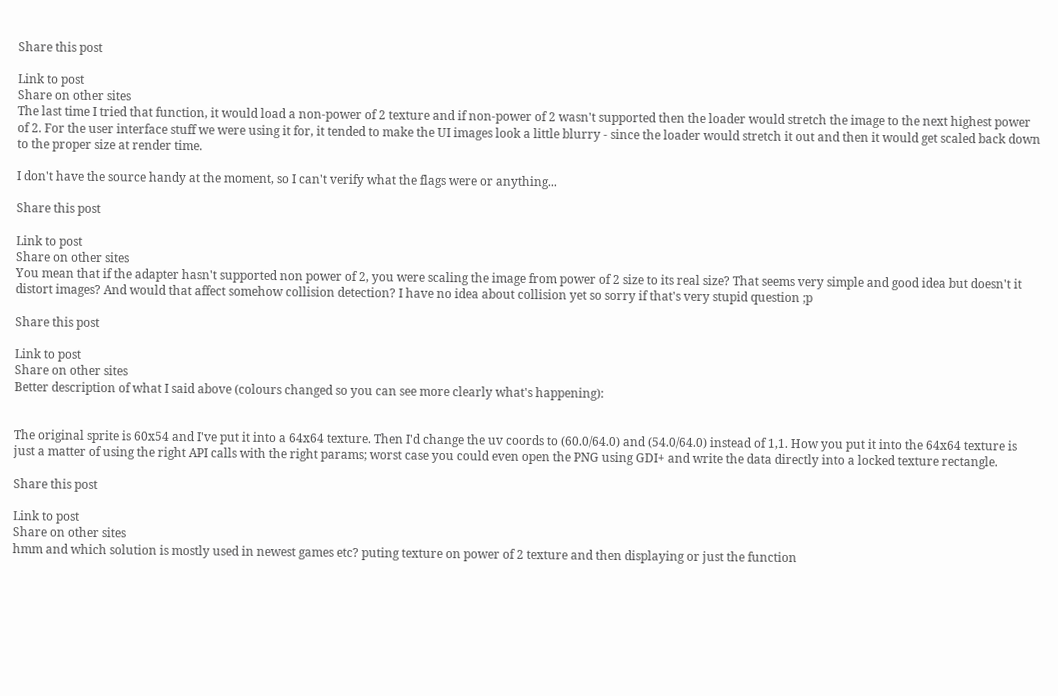Share this post

Link to post
Share on other sites
The last time I tried that function, it would load a non-power of 2 texture and if non-power of 2 wasn't supported then the loader would stretch the image to the next highest power of 2. For the user interface stuff we were using it for, it tended to make the UI images look a little blurry - since the loader would stretch it out and then it would get scaled back down to the proper size at render time.

I don't have the source handy at the moment, so I can't verify what the flags were or anything...

Share this post

Link to post
Share on other sites
You mean that if the adapter hasn't supported non power of 2, you were scaling the image from power of 2 size to its real size? That seems very simple and good idea but doesn't it distort images? And would that affect somehow collision detection? I have no idea about collision yet so sorry if that's very stupid question ;p

Share this post

Link to post
Share on other sites
Better description of what I said above (colours changed so you can see more clearly what's happening):


The original sprite is 60x54 and I've put it into a 64x64 texture. Then I'd change the uv coords to (60.0/64.0) and (54.0/64.0) instead of 1,1. How you put it into the 64x64 texture is just a matter of using the right API calls with the right params; worst case you could even open the PNG using GDI+ and write the data directly into a locked texture rectangle.

Share this post

Link to post
Share on other sites
hmm and which solution is mostly used in newest games etc? puting texture on power of 2 texture and then displaying or just the function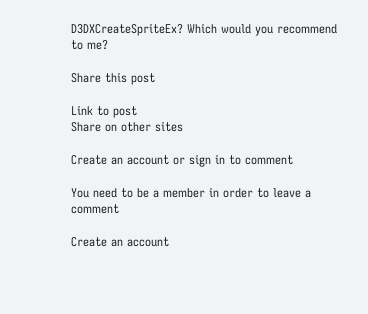D3DXCreateSpriteEx? Which would you recommend to me?

Share this post

Link to post
Share on other sites

Create an account or sign in to comment

You need to be a member in order to leave a comment

Create an account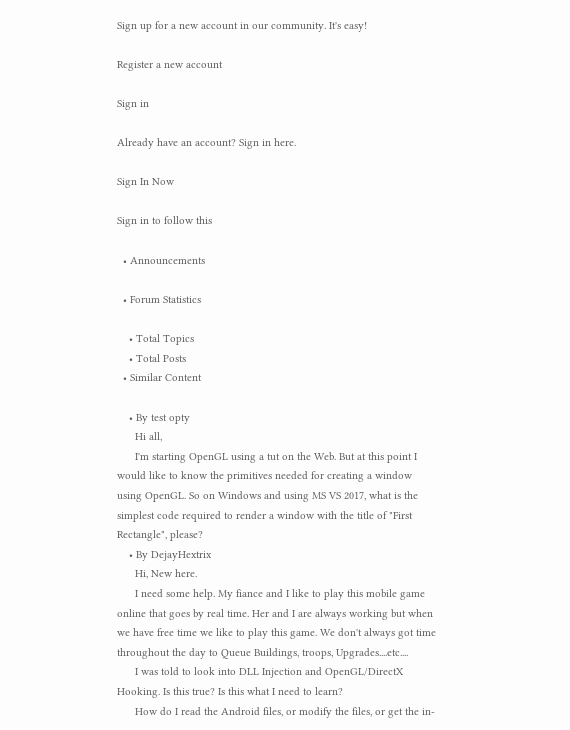Sign up for a new account in our community. It's easy!

Register a new account

Sign in

Already have an account? Sign in here.

Sign In Now

Sign in to follow this

  • Announcements

  • Forum Statistics

    • Total Topics
    • Total Posts
  • Similar Content

    • By test opty
      Hi all,
      I'm starting OpenGL using a tut on the Web. But at this point I would like to know the primitives needed for creating a window using OpenGL. So on Windows and using MS VS 2017, what is the simplest code required to render a window with the title of "First Rectangle", please?
    • By DejayHextrix
      Hi, New here.
      I need some help. My fiance and I like to play this mobile game online that goes by real time. Her and I are always working but when we have free time we like to play this game. We don't always got time throughout the day to Queue Buildings, troops, Upgrades....etc....
      I was told to look into DLL Injection and OpenGL/DirectX Hooking. Is this true? Is this what I need to learn?
      How do I read the Android files, or modify the files, or get the in-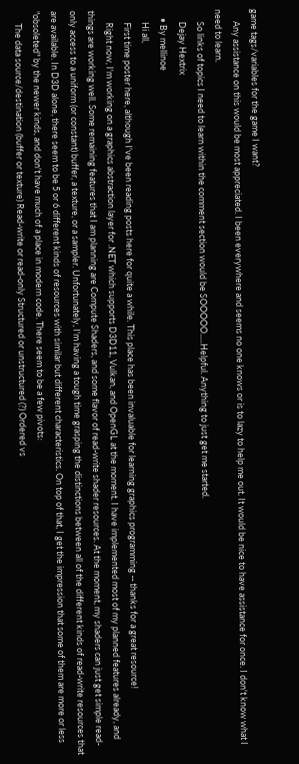game tags/variables for the game I want?
      Any assistance on this would be most appreciated. I been everywhere and seems no one knows or is to lazy to help me out. It would be nice to have assistance for once. I don't know what I need to learn.
      So links of topics I need to learn within the comment section would be SOOOOO.....Helpful. Anything to just get me started.
      Dejay Hextrix
    • By mellinoe
      Hi all,
      First time poster here, although I've been reading posts here for quite a while. This place has been invaluable for learning graphics programming -- thanks for a great resource!
      Right now, I'm working on a graphics abstraction layer for .NET which supports D3D11, Vulkan, and OpenGL at the moment. I have implemented most of my planned features already, and things are working well. Some remaining features that I am planning are Compute Shaders, and some flavor of read-write shader resources. At the moment, my shaders can just get simple read-only access to a uniform (or constant) buffer, a texture, or a sampler. Unfortunately, I'm having a tough time grasping the distinctions between all of the different kinds of read-write resources that are available. In D3D alone, there seem to be 5 or 6 different kinds of resources with similar but different characteristics. On top of that, I get the impression that some of them are more or less "obsoleted" by the newer kinds, and don't have much of a place in modern code. There seem to be a few pivots:
      The data source/destination (buffer or texture) Read-write or read-only Structured or unstructured (?) Ordered vs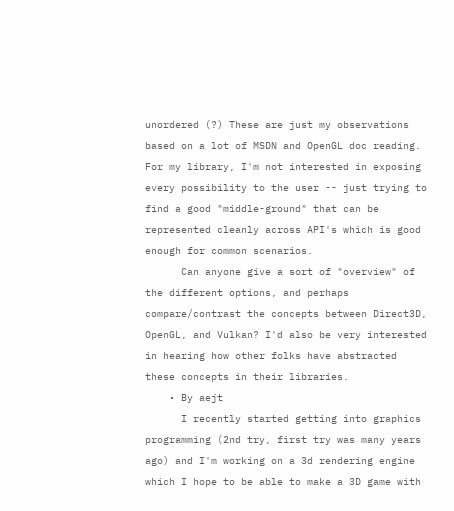unordered (?) These are just my observations based on a lot of MSDN and OpenGL doc reading. For my library, I'm not interested in exposing every possibility to the user -- just trying to find a good "middle-ground" that can be represented cleanly across API's which is good enough for common scenarios.
      Can anyone give a sort of "overview" of the different options, and perhaps compare/contrast the concepts between Direct3D, OpenGL, and Vulkan? I'd also be very interested in hearing how other folks have abstracted these concepts in their libraries.
    • By aejt
      I recently started getting into graphics programming (2nd try, first try was many years ago) and I'm working on a 3d rendering engine which I hope to be able to make a 3D game with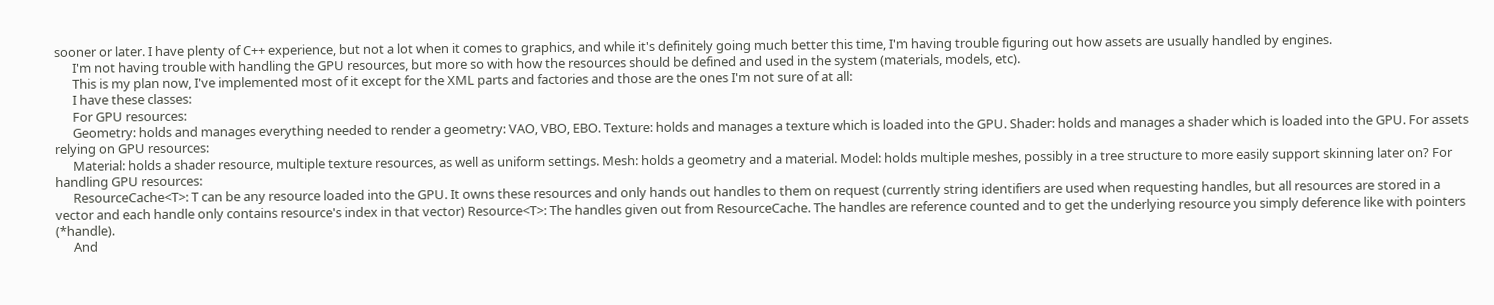sooner or later. I have plenty of C++ experience, but not a lot when it comes to graphics, and while it's definitely going much better this time, I'm having trouble figuring out how assets are usually handled by engines.
      I'm not having trouble with handling the GPU resources, but more so with how the resources should be defined and used in the system (materials, models, etc).
      This is my plan now, I've implemented most of it except for the XML parts and factories and those are the ones I'm not sure of at all:
      I have these classes:
      For GPU resources:
      Geometry: holds and manages everything needed to render a geometry: VAO, VBO, EBO. Texture: holds and manages a texture which is loaded into the GPU. Shader: holds and manages a shader which is loaded into the GPU. For assets relying on GPU resources:
      Material: holds a shader resource, multiple texture resources, as well as uniform settings. Mesh: holds a geometry and a material. Model: holds multiple meshes, possibly in a tree structure to more easily support skinning later on? For handling GPU resources:
      ResourceCache<T>: T can be any resource loaded into the GPU. It owns these resources and only hands out handles to them on request (currently string identifiers are used when requesting handles, but all resources are stored in a vector and each handle only contains resource's index in that vector) Resource<T>: The handles given out from ResourceCache. The handles are reference counted and to get the underlying resource you simply deference like with pointers (*handle).
      And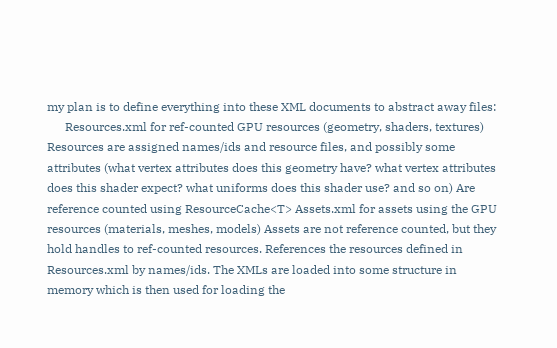my plan is to define everything into these XML documents to abstract away files:
      Resources.xml for ref-counted GPU resources (geometry, shaders, textures) Resources are assigned names/ids and resource files, and possibly some attributes (what vertex attributes does this geometry have? what vertex attributes does this shader expect? what uniforms does this shader use? and so on) Are reference counted using ResourceCache<T> Assets.xml for assets using the GPU resources (materials, meshes, models) Assets are not reference counted, but they hold handles to ref-counted resources. References the resources defined in Resources.xml by names/ids. The XMLs are loaded into some structure in memory which is then used for loading the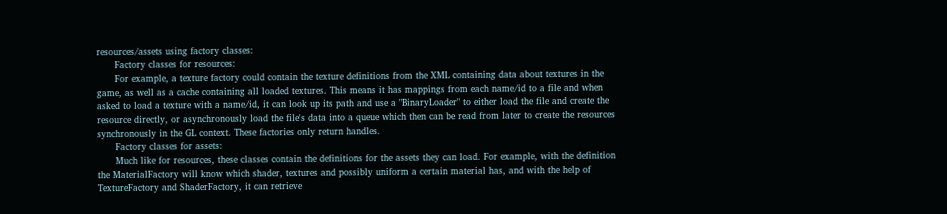resources/assets using factory classes:
      Factory classes for resources:
      For example, a texture factory could contain the texture definitions from the XML containing data about textures in the game, as well as a cache containing all loaded textures. This means it has mappings from each name/id to a file and when asked to load a texture with a name/id, it can look up its path and use a "BinaryLoader" to either load the file and create the resource directly, or asynchronously load the file's data into a queue which then can be read from later to create the resources synchronously in the GL context. These factories only return handles.
      Factory classes for assets:
      Much like for resources, these classes contain the definitions for the assets they can load. For example, with the definition the MaterialFactory will know which shader, textures and possibly uniform a certain material has, and with the help of TextureFactory and ShaderFactory, it can retrieve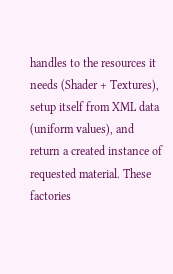handles to the resources it needs (Shader + Textures), setup itself from XML data (uniform values), and return a created instance of requested material. These factories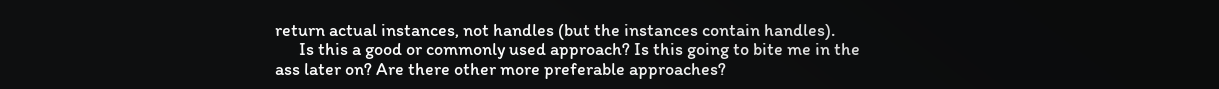return actual instances, not handles (but the instances contain handles).
      Is this a good or commonly used approach? Is this going to bite me in the ass later on? Are there other more preferable approaches?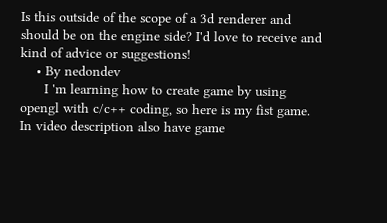Is this outside of the scope of a 3d renderer and should be on the engine side? I'd love to receive and kind of advice or suggestions!
    • By nedondev
      I 'm learning how to create game by using opengl with c/c++ coding, so here is my fist game. In video description also have game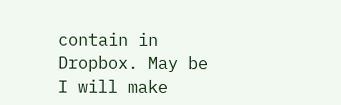contain in Dropbox. May be I will make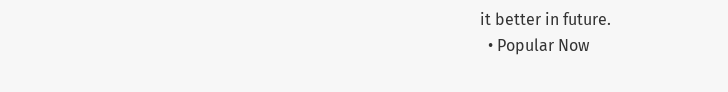it better in future.
  • Popular Now